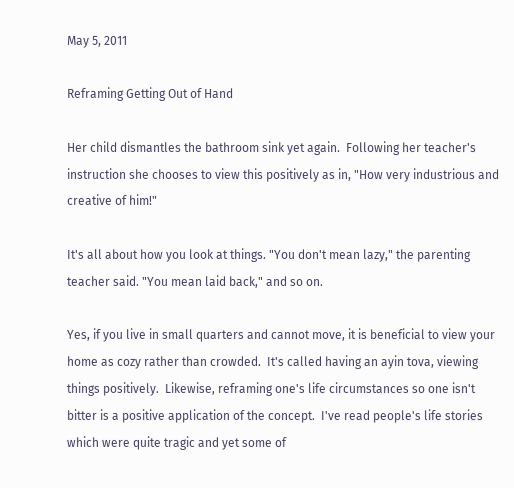May 5, 2011

Reframing Getting Out of Hand

Her child dismantles the bathroom sink yet again.  Following her teacher's instruction she chooses to view this positively as in, "How very industrious and creative of him!"

It's all about how you look at things. "You don't mean lazy," the parenting teacher said. "You mean laid back," and so on.

Yes, if you live in small quarters and cannot move, it is beneficial to view your home as cozy rather than crowded.  It's called having an ayin tova, viewing things positively.  Likewise, reframing one's life circumstances so one isn't bitter is a positive application of the concept.  I've read people's life stories which were quite tragic and yet some of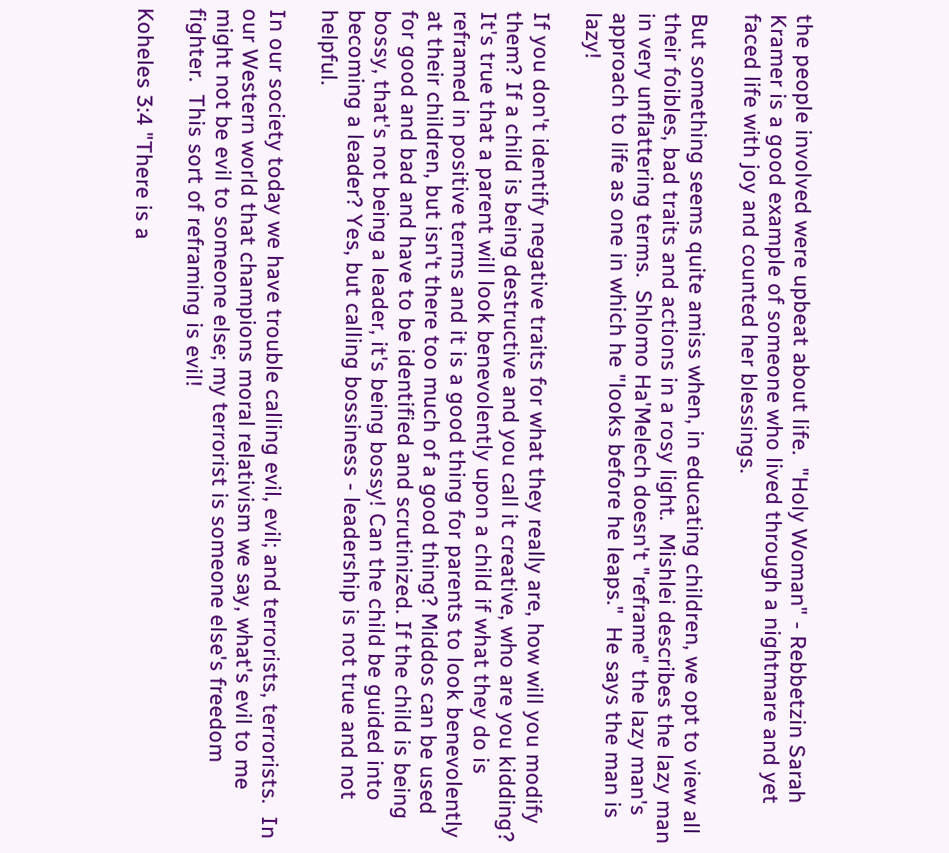the people involved were upbeat about life.  "Holy Woman" - Rebbetzin Sarah Kramer is a good example of someone who lived through a nightmare and yet faced life with joy and counted her blessings.

But something seems quite amiss when, in educating children, we opt to view all their foibles, bad traits and actions in a rosy light.  Mishlei describes the lazy man in very unflattering terms.  Shlomo Ha'Melech doesn't "reframe" the lazy man's approach to life as one in which he "looks before he leaps."  He says the man is lazy!

If you don't identify negative traits for what they really are, how will you modify them? If a child is being destructive and you call it creative, who are you kidding? It's true that a parent will look benevolently upon a child if what they do is reframed in positive terms and it is a good thing for parents to look benevolently at their children, but isn't there too much of a good thing? Middos can be used for good and bad and have to be identified and scrutinized. If the child is being bossy, that's not being a leader, it's being bossy! Can the child be guided into becoming a leader? Yes, but calling bossiness - leadership is not true and not helpful.

In our society today we have trouble calling evil, evil; and terrorists, terrorists.  In our Western world that champions moral relativism we say, what's evil to me might not be evil to someone else; my terrorist is someone else's freedom fighter.  This sort of reframing is evil!

Koheles 3:4 "There is a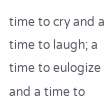time to cry and a time to laugh; a time to eulogize and a time to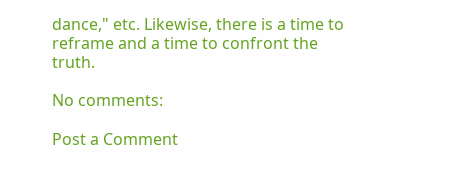dance," etc. Likewise, there is a time to reframe and a time to confront the truth.

No comments:

Post a Comment